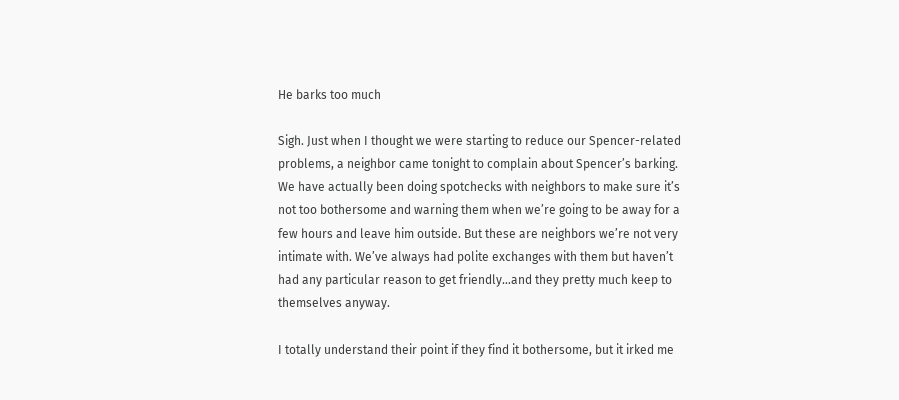He barks too much

Sigh. Just when I thought we were starting to reduce our Spencer-related problems, a neighbor came tonight to complain about Spencer’s barking. We have actually been doing spotchecks with neighbors to make sure it’s not too bothersome and warning them when we’re going to be away for a few hours and leave him outside. But these are neighbors we’re not very intimate with. We’ve always had polite exchanges with them but haven’t had any particular reason to get friendly…and they pretty much keep to themselves anyway.

I totally understand their point if they find it bothersome, but it irked me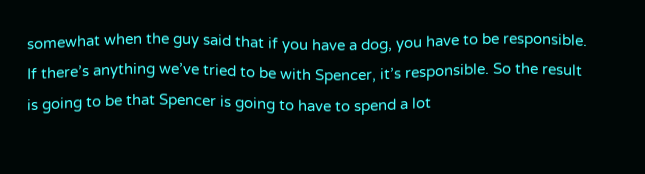somewhat when the guy said that if you have a dog, you have to be responsible. If there’s anything we’ve tried to be with Spencer, it’s responsible. So the result is going to be that Spencer is going to have to spend a lot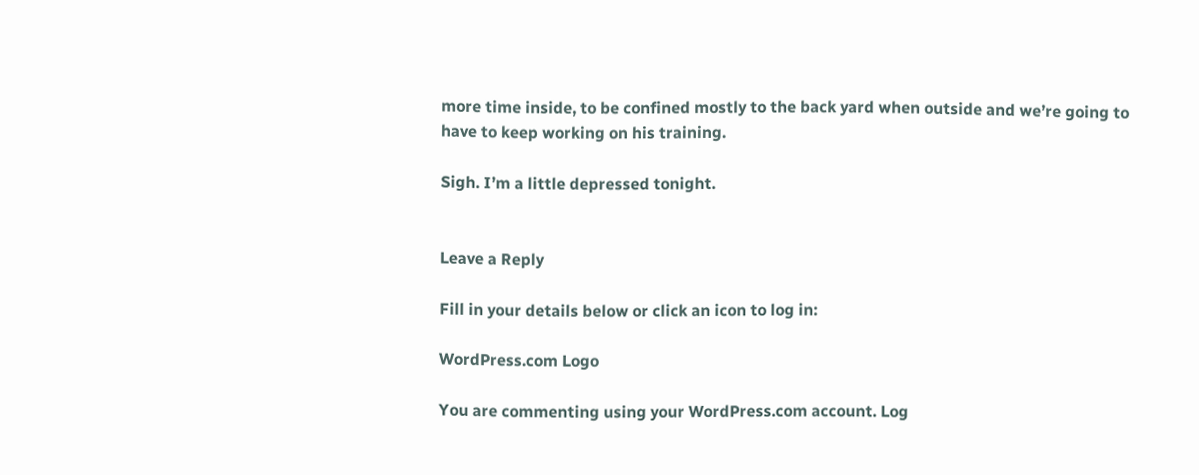more time inside, to be confined mostly to the back yard when outside and we’re going to have to keep working on his training.

Sigh. I’m a little depressed tonight.


Leave a Reply

Fill in your details below or click an icon to log in:

WordPress.com Logo

You are commenting using your WordPress.com account. Log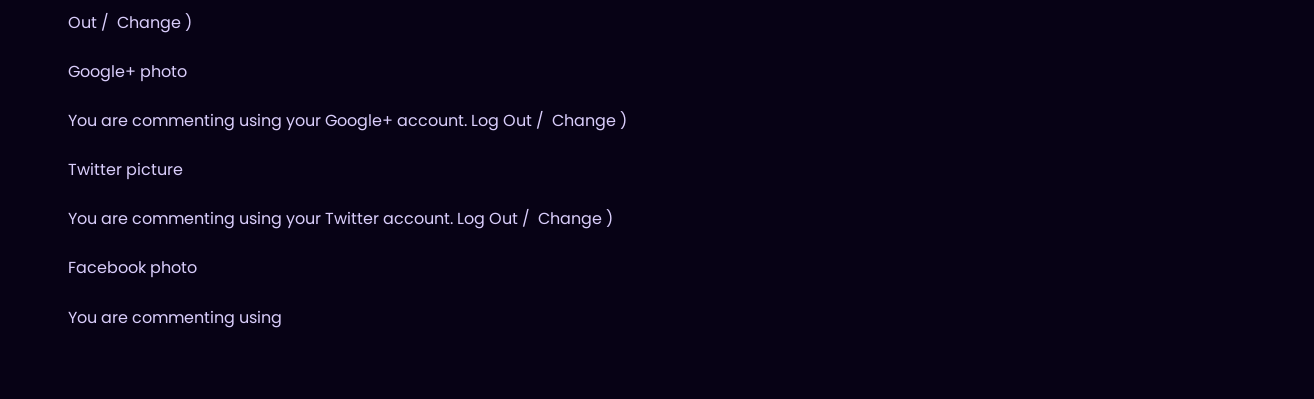Out /  Change )

Google+ photo

You are commenting using your Google+ account. Log Out /  Change )

Twitter picture

You are commenting using your Twitter account. Log Out /  Change )

Facebook photo

You are commenting using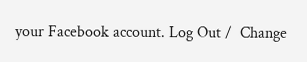your Facebook account. Log Out /  Change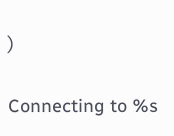)


Connecting to %s